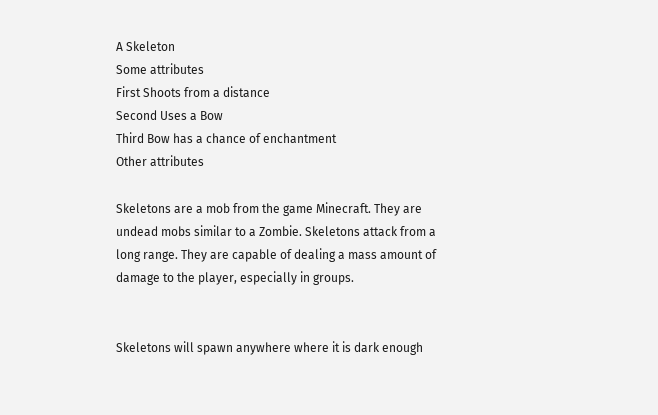A Skeleton
Some attributes
First Shoots from a distance
Second Uses a Bow
Third Bow has a chance of enchantment
Other attributes

Skeletons are a mob from the game Minecraft. They are undead mobs similar to a Zombie. Skeletons attack from a long range. They are capable of dealing a mass amount of damage to the player, especially in groups.


Skeletons will spawn anywhere where it is dark enough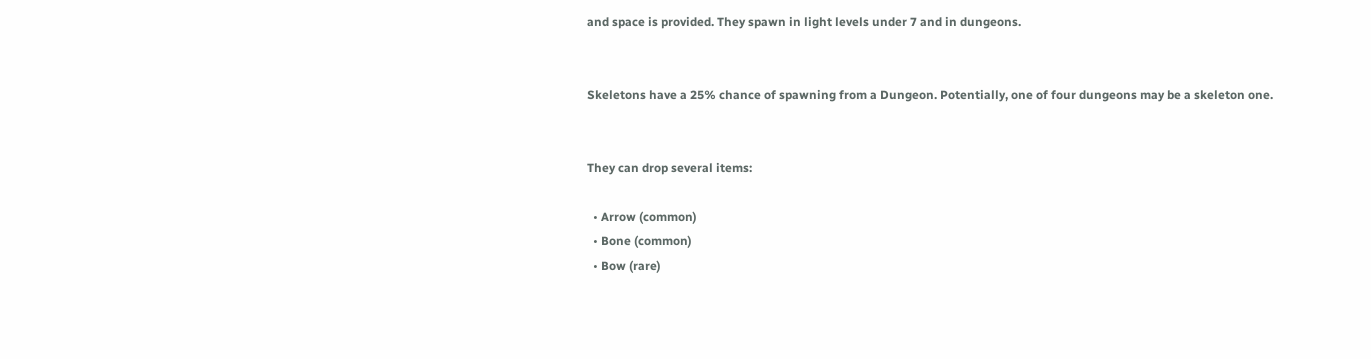and space is provided. They spawn in light levels under 7 and in dungeons.


Skeletons have a 25% chance of spawning from a Dungeon. Potentially, one of four dungeons may be a skeleton one.


They can drop several items:

  • Arrow (common)
  • Bone (common)
  • Bow (rare)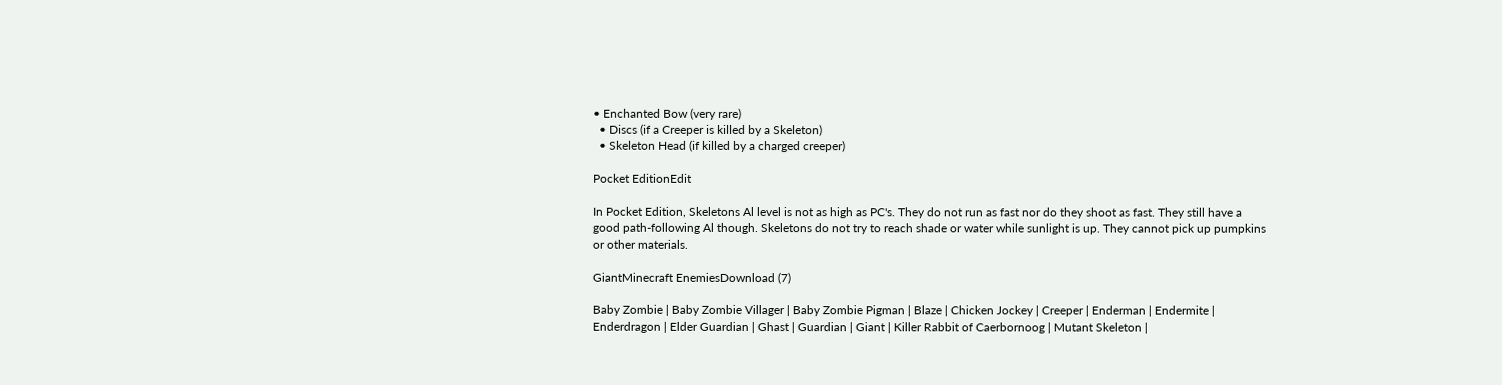• Enchanted Bow (very rare)
  • Discs (if a Creeper is killed by a Skeleton)
  • Skeleton Head (if killed by a charged creeper)

Pocket EditionEdit

In Pocket Edition, Skeletons Al level is not as high as PC's. They do not run as fast nor do they shoot as fast. They still have a good path-following Al though. Skeletons do not try to reach shade or water while sunlight is up. They cannot pick up pumpkins or other materials.

GiantMinecraft EnemiesDownload (7)

Baby Zombie | Baby Zombie Villager | Baby Zombie Pigman | Blaze | Chicken Jockey | Creeper | Enderman | Endermite | Enderdragon | Elder Guardian | Ghast | Guardian | Giant | Killer Rabbit of Caerbornoog | Mutant Skeleton |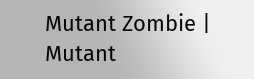Mutant Zombie | Mutant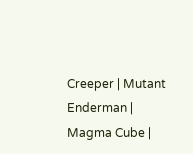Creeper | Mutant Enderman | Magma Cube |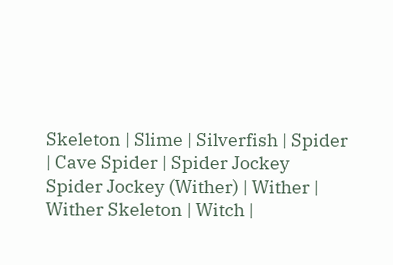Skeleton | Slime | Silverfish | Spider | Cave Spider | Spider Jockey Spider Jockey (Wither) | Wither | Wither Skeleton | Witch |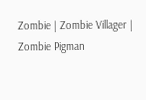Zombie | Zombie Villager | Zombie Pigman